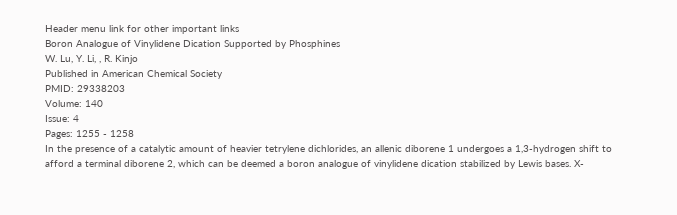Header menu link for other important links
Boron Analogue of Vinylidene Dication Supported by Phosphines
W. Lu, Y. Li, , R. Kinjo
Published in American Chemical Society
PMID: 29338203
Volume: 140
Issue: 4
Pages: 1255 - 1258
In the presence of a catalytic amount of heavier tetrylene dichlorides, an allenic diborene 1 undergoes a 1,3-hydrogen shift to afford a terminal diborene 2, which can be deemed a boron analogue of vinylidene dication stabilized by Lewis bases. X-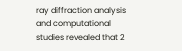ray diffraction analysis and computational studies revealed that 2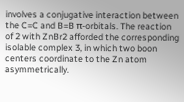involves a conjugative interaction between the C=C and B=B π-orbitals. The reaction of 2 with ZnBr2 afforded the corresponding isolable complex 3, in which two boon centers coordinate to the Zn atom asymmetrically.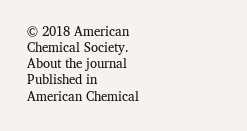© 2018 American Chemical Society.
About the journal
Published in American Chemical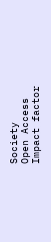Society
Open Access
Impact factor